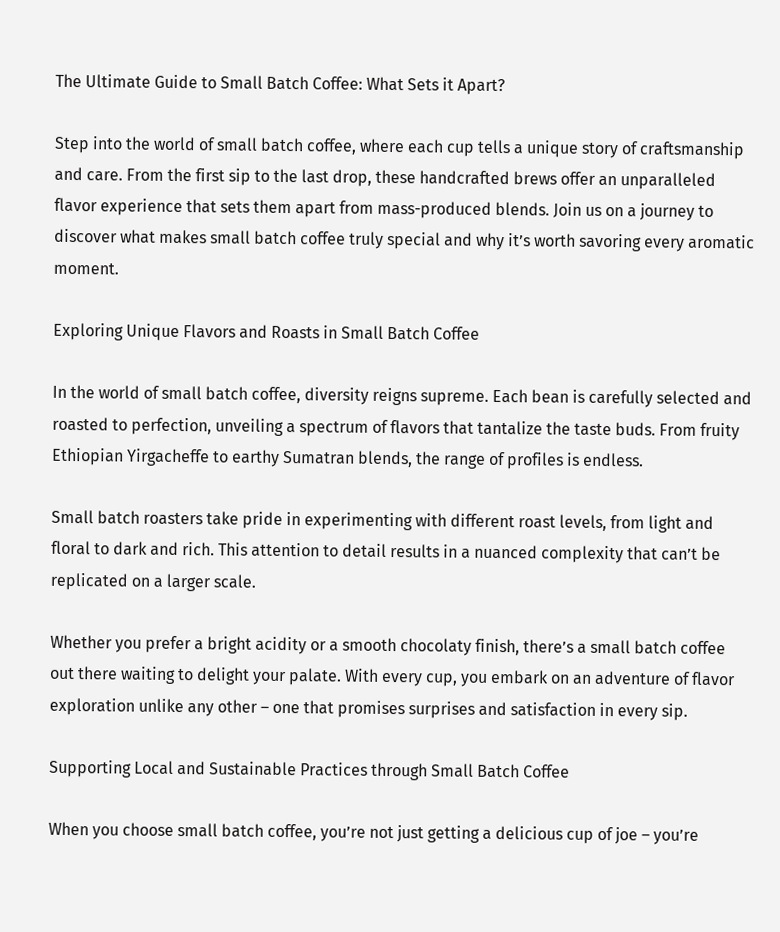The Ultimate Guide to Small Batch Coffee: What Sets it Apart?

Step into the world of small batch coffee, where each cup tells a unique story of craftsmanship and care. From the first sip to the last drop, these handcrafted brews offer an unparalleled flavor experience that sets them apart from mass-produced blends. Join us on a journey to discover what makes small batch coffee truly special and why it’s worth savoring every aromatic moment.

Exploring Unique Flavors and Roasts in Small Batch Coffee

In the world of small batch coffee, diversity reigns supreme. Each bean is carefully selected and roasted to perfection, unveiling a spectrum of flavors that tantalize the taste buds. From fruity Ethiopian Yirgacheffe to earthy Sumatran blends, the range of profiles is endless.

Small batch roasters take pride in experimenting with different roast levels, from light and floral to dark and rich. This attention to detail results in a nuanced complexity that can’t be replicated on a larger scale.

Whether you prefer a bright acidity or a smooth chocolaty finish, there’s a small batch coffee out there waiting to delight your palate. With every cup, you embark on an adventure of flavor exploration unlike any other – one that promises surprises and satisfaction in every sip.

Supporting Local and Sustainable Practices through Small Batch Coffee

When you choose small batch coffee, you’re not just getting a delicious cup of joe – you’re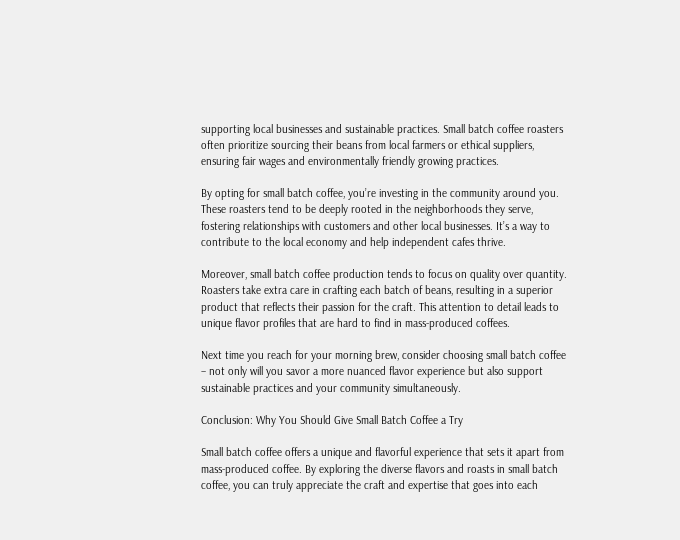supporting local businesses and sustainable practices. Small batch coffee roasters often prioritize sourcing their beans from local farmers or ethical suppliers, ensuring fair wages and environmentally friendly growing practices.

By opting for small batch coffee, you’re investing in the community around you. These roasters tend to be deeply rooted in the neighborhoods they serve, fostering relationships with customers and other local businesses. It’s a way to contribute to the local economy and help independent cafes thrive.

Moreover, small batch coffee production tends to focus on quality over quantity. Roasters take extra care in crafting each batch of beans, resulting in a superior product that reflects their passion for the craft. This attention to detail leads to unique flavor profiles that are hard to find in mass-produced coffees.

Next time you reach for your morning brew, consider choosing small batch coffee – not only will you savor a more nuanced flavor experience but also support sustainable practices and your community simultaneously.

Conclusion: Why You Should Give Small Batch Coffee a Try

Small batch coffee offers a unique and flavorful experience that sets it apart from mass-produced coffee. By exploring the diverse flavors and roasts in small batch coffee, you can truly appreciate the craft and expertise that goes into each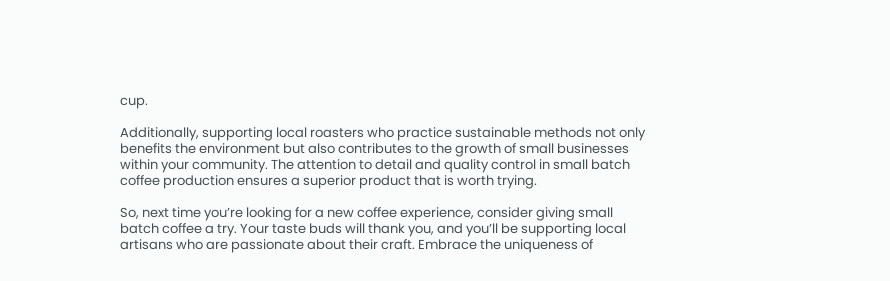cup.

Additionally, supporting local roasters who practice sustainable methods not only benefits the environment but also contributes to the growth of small businesses within your community. The attention to detail and quality control in small batch coffee production ensures a superior product that is worth trying.

So, next time you’re looking for a new coffee experience, consider giving small batch coffee a try. Your taste buds will thank you, and you’ll be supporting local artisans who are passionate about their craft. Embrace the uniqueness of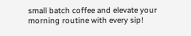small batch coffee and elevate your morning routine with every sip!